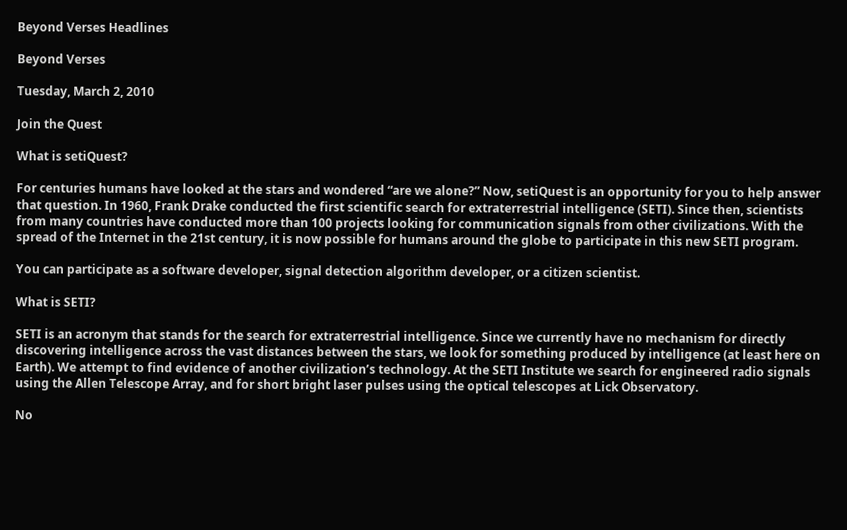Beyond Verses Headlines

Beyond Verses

Tuesday, March 2, 2010

Join the Quest

What is setiQuest?

For centuries humans have looked at the stars and wondered “are we alone?” Now, setiQuest is an opportunity for you to help answer that question. In 1960, Frank Drake conducted the first scientific search for extraterrestrial intelligence (SETI). Since then, scientists from many countries have conducted more than 100 projects looking for communication signals from other civilizations. With the spread of the Internet in the 21st century, it is now possible for humans around the globe to participate in this new SETI program.

You can participate as a software developer, signal detection algorithm developer, or a citizen scientist.

What is SETI?

SETI is an acronym that stands for the search for extraterrestrial intelligence. Since we currently have no mechanism for directly discovering intelligence across the vast distances between the stars, we look for something produced by intelligence (at least here on Earth). We attempt to find evidence of another civilization’s technology. At the SETI Institute we search for engineered radio signals using the Allen Telescope Array, and for short bright laser pulses using the optical telescopes at Lick Observatory.

No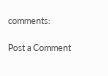comments:

Post a Comment